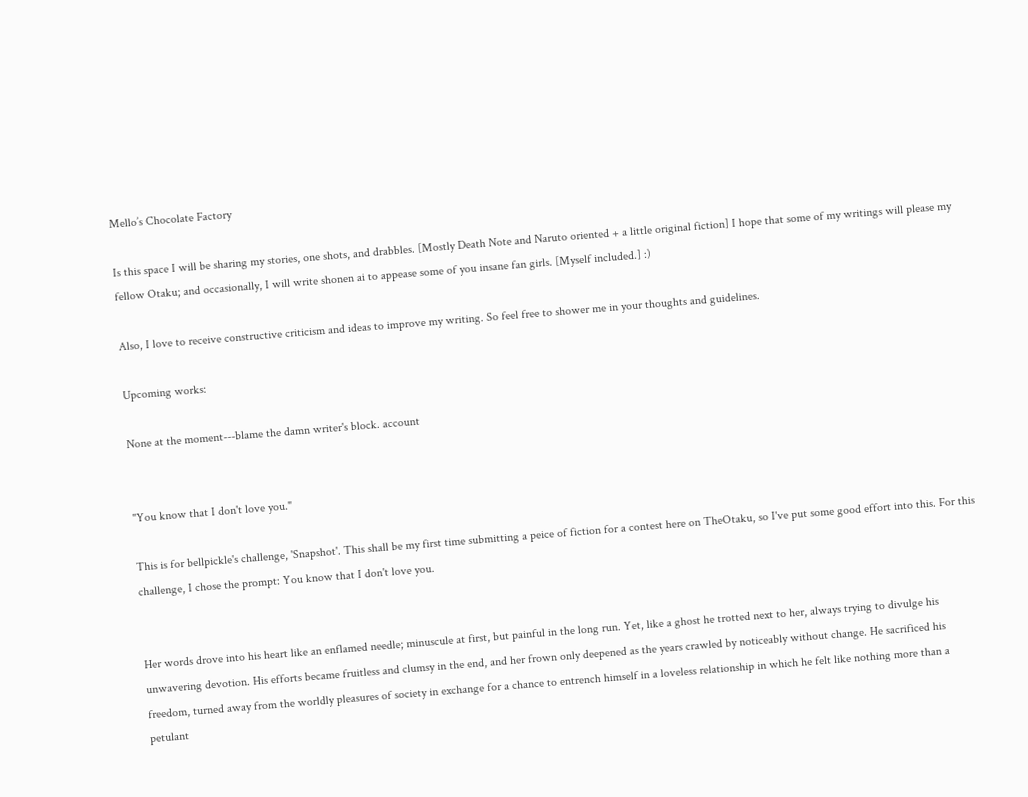Mello’s Chocolate Factory

Is this space I will be sharing my stories, one shots, and drabbles. [Mostly Death Note and Naruto oriented + a little original fiction] I hope that some of my writings will please my fellow Otaku; and occasionally, I will write shonen ai to appease some of you insane fan girls. [Myself included.] :)

Also, I love to receive constructive criticism and ideas to improve my writing. So feel free to shower me in your thoughts and guidelines.

Upcoming works:

None at the moment---blame the damn writer's block. account


"You know that I don't love you."

This is for bellpickle's challenge, 'Snapshot'. This shall be my first time submitting a peice of fiction for a contest here on TheOtaku, so I've put some good effort into this. For this challenge, I chose the prompt: You know that I don't love you.


Her words drove into his heart like an enflamed needle; minuscule at first, but painful in the long run. Yet, like a ghost he trotted next to her, always trying to divulge his unwavering devotion. His efforts became fruitless and clumsy in the end, and her frown only deepened as the years crawled by noticeably without change. He sacrificed his freedom, turned away from the worldly pleasures of society in exchange for a chance to entrench himself in a loveless relationship in which he felt like nothing more than a petulant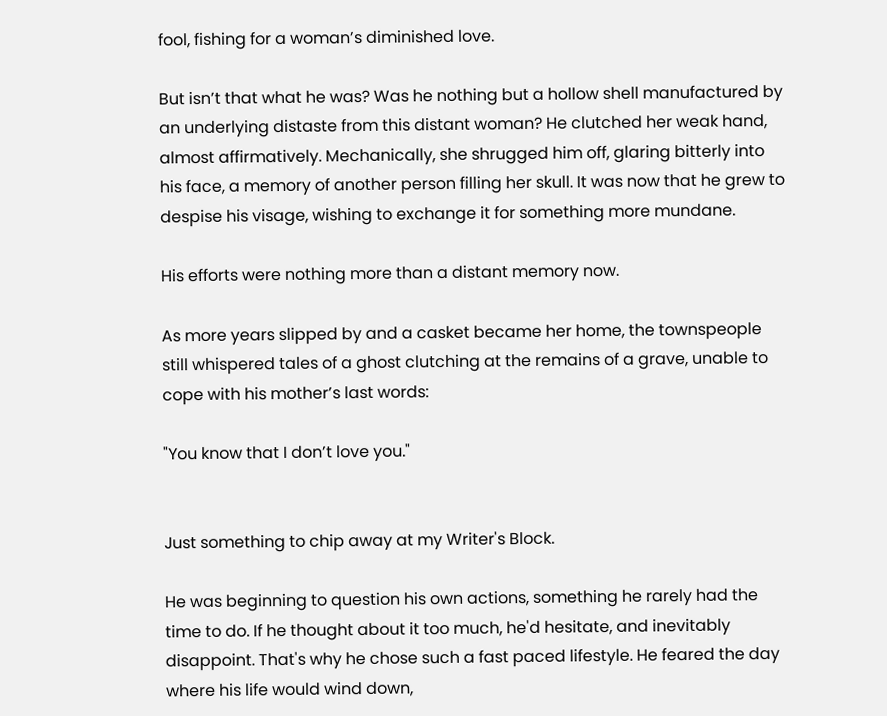fool, fishing for a woman’s diminished love.

But isn’t that what he was? Was he nothing but a hollow shell manufactured by an underlying distaste from this distant woman? He clutched her weak hand, almost affirmatively. Mechanically, she shrugged him off, glaring bitterly into his face, a memory of another person filling her skull. It was now that he grew to despise his visage, wishing to exchange it for something more mundane.

His efforts were nothing more than a distant memory now.

As more years slipped by and a casket became her home, the townspeople still whispered tales of a ghost clutching at the remains of a grave, unable to cope with his mother’s last words:

"You know that I don’t love you."


Just something to chip away at my Writer's Block.

He was beginning to question his own actions, something he rarely had the time to do. If he thought about it too much, he'd hesitate, and inevitably disappoint. That's why he chose such a fast paced lifestyle. He feared the day where his life would wind down,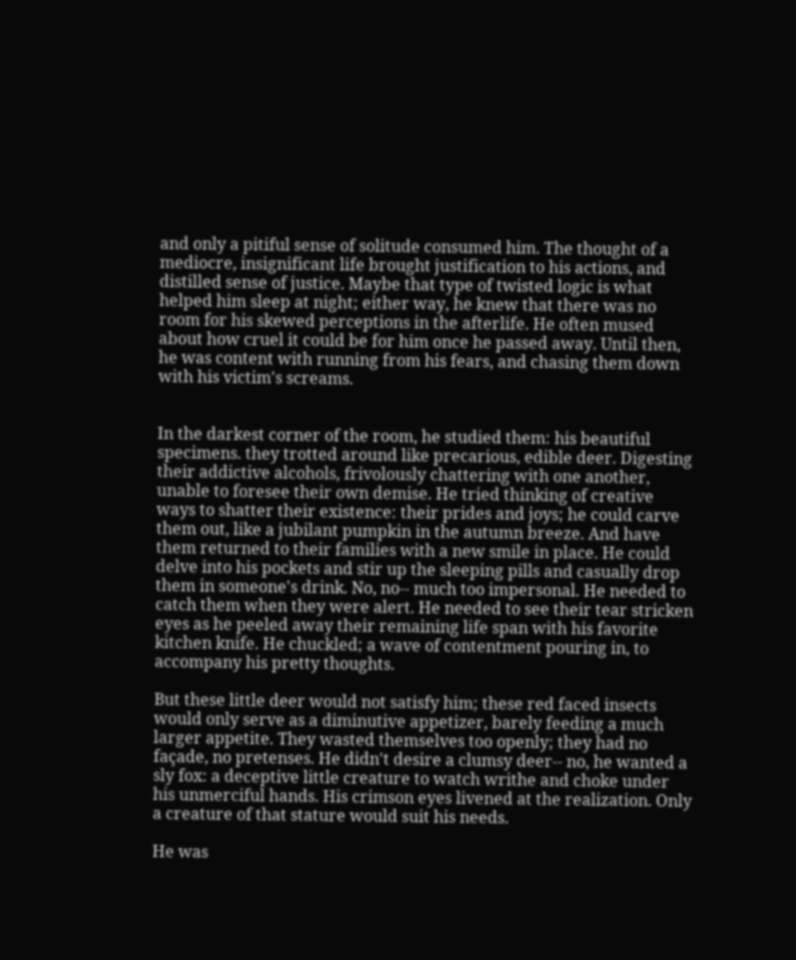and only a pitiful sense of solitude consumed him. The thought of a mediocre, insignificant life brought justification to his actions, and distilled sense of justice. Maybe that type of twisted logic is what helped him sleep at night; either way, he knew that there was no room for his skewed perceptions in the afterlife. He often mused about how cruel it could be for him once he passed away. Until then, he was content with running from his fears, and chasing them down with his victim's screams.


In the darkest corner of the room, he studied them: his beautiful specimens. they trotted around like precarious, edible deer. Digesting their addictive alcohols, frivolously chattering with one another, unable to foresee their own demise. He tried thinking of creative ways to shatter their existence: their prides and joys; he could carve them out, like a jubilant pumpkin in the autumn breeze. And have them returned to their families with a new smile in place. He could delve into his pockets and stir up the sleeping pills and casually drop them in someone's drink. No, no-- much too impersonal. He needed to catch them when they were alert. He needed to see their tear stricken eyes as he peeled away their remaining life span with his favorite kitchen knife. He chuckled; a wave of contentment pouring in, to accompany his pretty thoughts.

But these little deer would not satisfy him; these red faced insects would only serve as a diminutive appetizer, barely feeding a much larger appetite. They wasted themselves too openly; they had no façade, no pretenses. He didn't desire a clumsy deer-- no, he wanted a sly fox: a deceptive little creature to watch writhe and choke under his unmerciful hands. His crimson eyes livened at the realization. Only a creature of that stature would suit his needs.

He was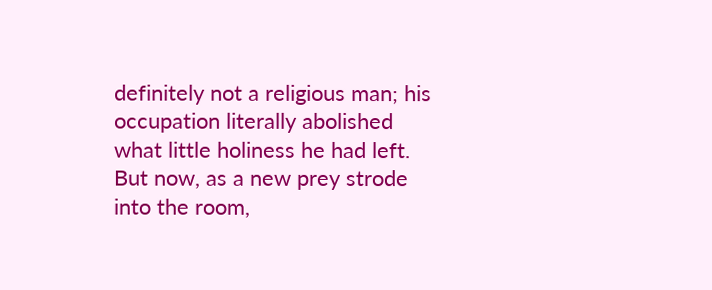definitely not a religious man; his occupation literally abolished what little holiness he had left. But now, as a new prey strode into the room,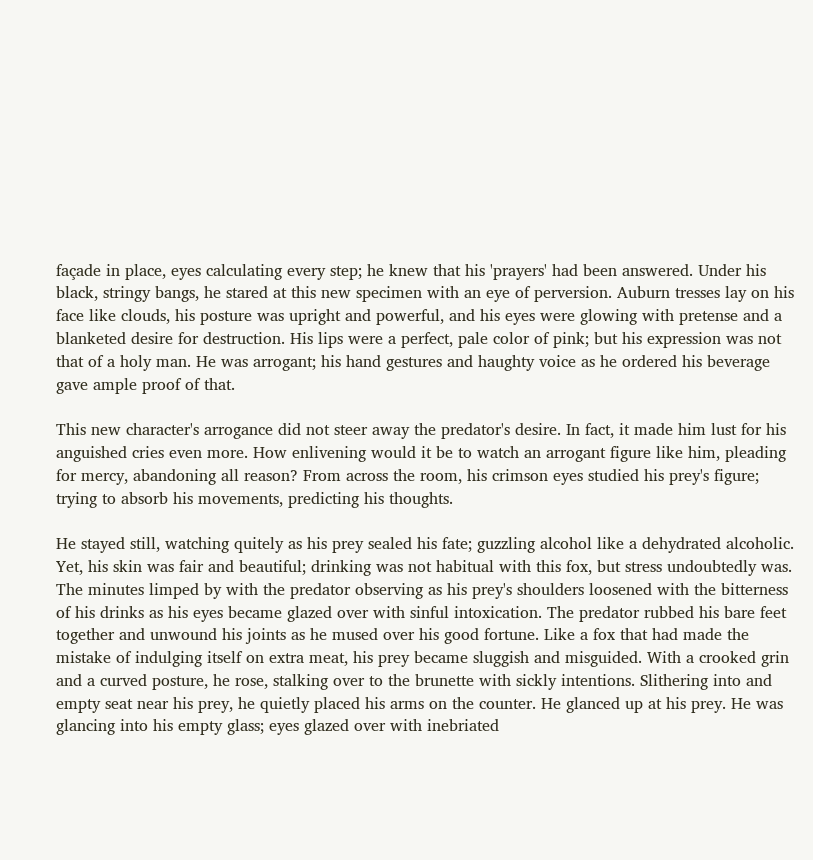façade in place, eyes calculating every step; he knew that his 'prayers' had been answered. Under his black, stringy bangs, he stared at this new specimen with an eye of perversion. Auburn tresses lay on his face like clouds, his posture was upright and powerful, and his eyes were glowing with pretense and a blanketed desire for destruction. His lips were a perfect, pale color of pink; but his expression was not that of a holy man. He was arrogant; his hand gestures and haughty voice as he ordered his beverage gave ample proof of that.

This new character's arrogance did not steer away the predator's desire. In fact, it made him lust for his anguished cries even more. How enlivening would it be to watch an arrogant figure like him, pleading for mercy, abandoning all reason? From across the room, his crimson eyes studied his prey's figure; trying to absorb his movements, predicting his thoughts.

He stayed still, watching quitely as his prey sealed his fate; guzzling alcohol like a dehydrated alcoholic. Yet, his skin was fair and beautiful; drinking was not habitual with this fox, but stress undoubtedly was. The minutes limped by with the predator observing as his prey's shoulders loosened with the bitterness of his drinks as his eyes became glazed over with sinful intoxication. The predator rubbed his bare feet together and unwound his joints as he mused over his good fortune. Like a fox that had made the mistake of indulging itself on extra meat, his prey became sluggish and misguided. With a crooked grin and a curved posture, he rose, stalking over to the brunette with sickly intentions. Slithering into and empty seat near his prey, he quietly placed his arms on the counter. He glanced up at his prey. He was glancing into his empty glass; eyes glazed over with inebriated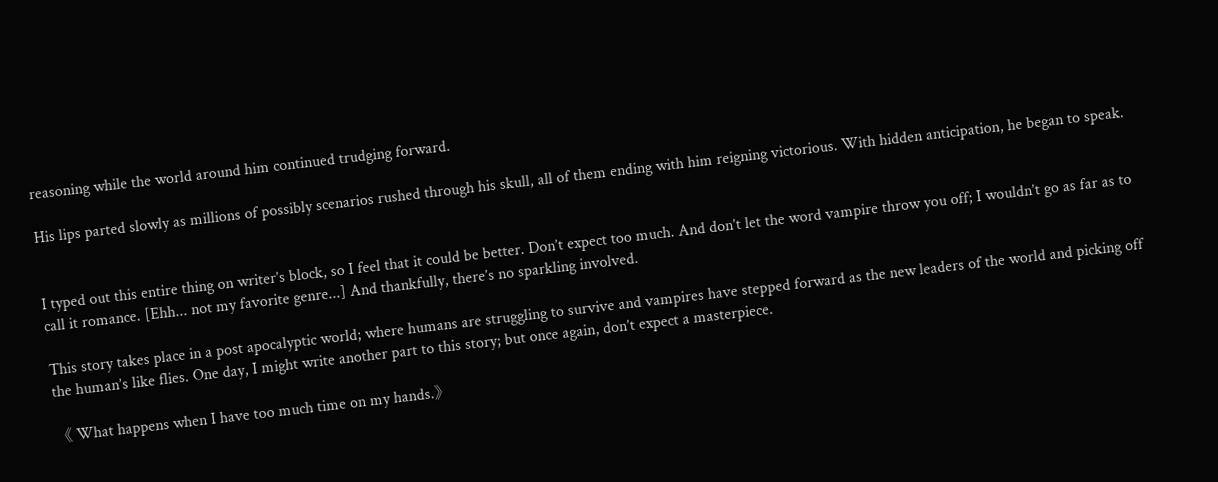reasoning while the world around him continued trudging forward.

His lips parted slowly as millions of possibly scenarios rushed through his skull, all of them ending with him reigning victorious. With hidden anticipation, he began to speak.


I typed out this entire thing on writer’s block, so I feel that it could be better. Don’t expect too much. And don’t let the word vampire throw you off; I wouldn’t go as far as to call it romance. [Ehh... not my favorite genre...] And thankfully, there’s no sparkling involved.

This story takes place in a post apocalyptic world; where humans are struggling to survive and vampires have stepped forward as the new leaders of the world and picking off the human’s like flies. One day, I might write another part to this story; but once again, don’t expect a masterpiece.

《 What happens when I have too much time on my hands.》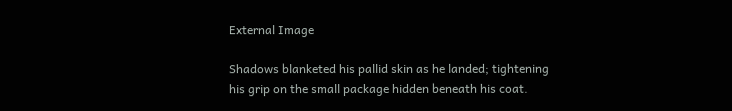External Image

Shadows blanketed his pallid skin as he landed; tightening his grip on the small package hidden beneath his coat.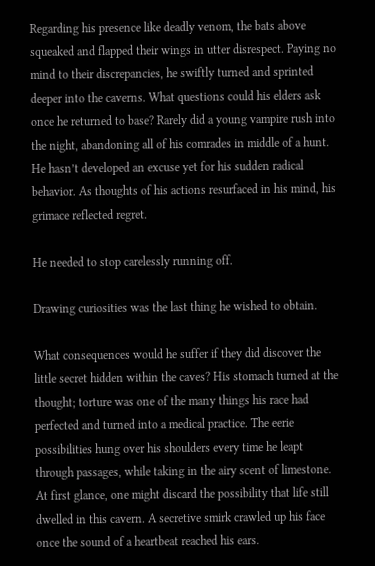Regarding his presence like deadly venom, the bats above squeaked and flapped their wings in utter disrespect. Paying no mind to their discrepancies, he swiftly turned and sprinted deeper into the caverns. What questions could his elders ask once he returned to base? Rarely did a young vampire rush into the night, abandoning all of his comrades in middle of a hunt. He hasn’t developed an excuse yet for his sudden radical behavior. As thoughts of his actions resurfaced in his mind, his grimace reflected regret.

He needed to stop carelessly running off.

Drawing curiosities was the last thing he wished to obtain.

What consequences would he suffer if they did discover the little secret hidden within the caves? His stomach turned at the thought; torture was one of the many things his race had perfected and turned into a medical practice. The eerie possibilities hung over his shoulders every time he leapt through passages, while taking in the airy scent of limestone. At first glance, one might discard the possibility that life still dwelled in this cavern. A secretive smirk crawled up his face once the sound of a heartbeat reached his ears.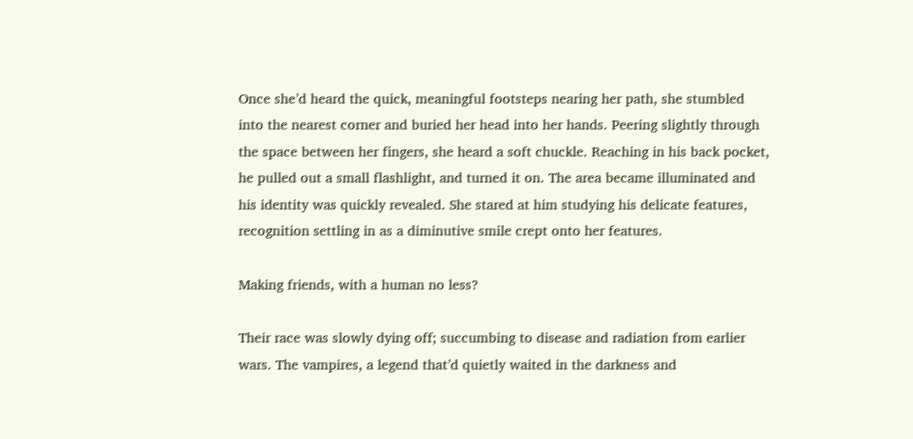Once she’d heard the quick, meaningful footsteps nearing her path, she stumbled into the nearest corner and buried her head into her hands. Peering slightly through the space between her fingers, she heard a soft chuckle. Reaching in his back pocket, he pulled out a small flashlight, and turned it on. The area became illuminated and his identity was quickly revealed. She stared at him studying his delicate features, recognition settling in as a diminutive smile crept onto her features.

Making friends, with a human no less?

Their race was slowly dying off; succumbing to disease and radiation from earlier wars. The vampires, a legend that’d quietly waited in the darkness and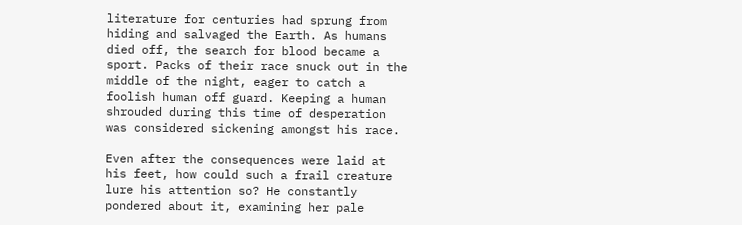literature for centuries had sprung from hiding and salvaged the Earth. As humans died off, the search for blood became a sport. Packs of their race snuck out in the middle of the night, eager to catch a foolish human off guard. Keeping a human shrouded during this time of desperation was considered sickening amongst his race.

Even after the consequences were laid at his feet, how could such a frail creature lure his attention so? He constantly pondered about it, examining her pale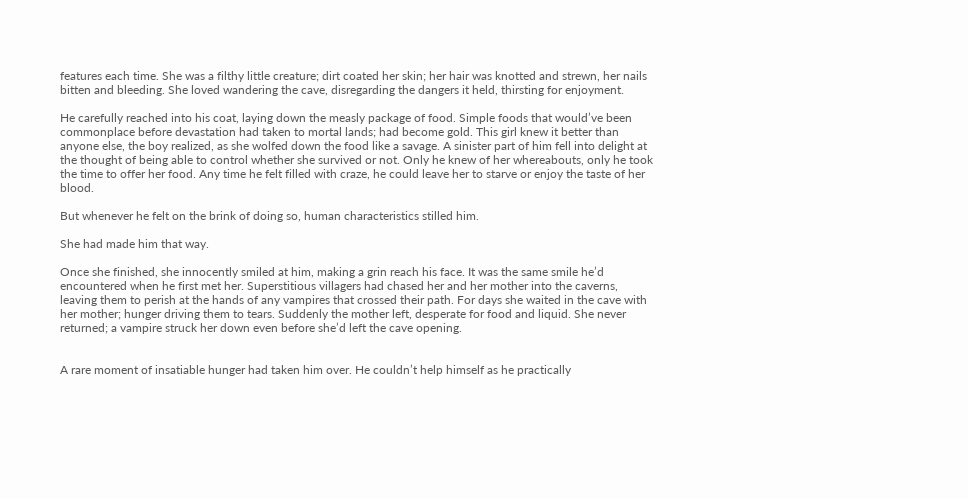features each time. She was a filthy little creature; dirt coated her skin; her hair was knotted and strewn, her nails bitten and bleeding. She loved wandering the cave, disregarding the dangers it held, thirsting for enjoyment.

He carefully reached into his coat, laying down the measly package of food. Simple foods that would’ve been commonplace before devastation had taken to mortal lands; had become gold. This girl knew it better than anyone else, the boy realized, as she wolfed down the food like a savage. A sinister part of him fell into delight at the thought of being able to control whether she survived or not. Only he knew of her whereabouts, only he took the time to offer her food. Any time he felt filled with craze, he could leave her to starve or enjoy the taste of her blood.

But whenever he felt on the brink of doing so, human characteristics stilled him.

She had made him that way.

Once she finished, she innocently smiled at him, making a grin reach his face. It was the same smile he’d encountered when he first met her. Superstitious villagers had chased her and her mother into the caverns, leaving them to perish at the hands of any vampires that crossed their path. For days she waited in the cave with her mother; hunger driving them to tears. Suddenly the mother left, desperate for food and liquid. She never returned; a vampire struck her down even before she’d left the cave opening.


A rare moment of insatiable hunger had taken him over. He couldn’t help himself as he practically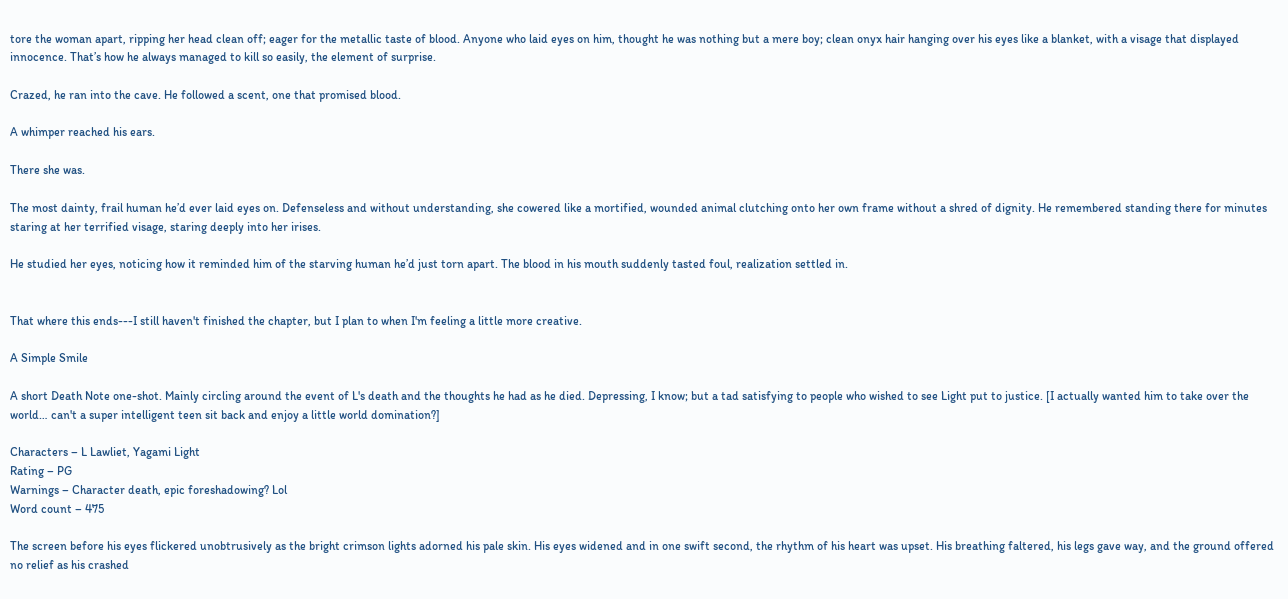tore the woman apart, ripping her head clean off; eager for the metallic taste of blood. Anyone who laid eyes on him, thought he was nothing but a mere boy; clean onyx hair hanging over his eyes like a blanket, with a visage that displayed innocence. That’s how he always managed to kill so easily, the element of surprise.

Crazed, he ran into the cave. He followed a scent, one that promised blood.

A whimper reached his ears.

There she was.

The most dainty, frail human he’d ever laid eyes on. Defenseless and without understanding, she cowered like a mortified, wounded animal clutching onto her own frame without a shred of dignity. He remembered standing there for minutes staring at her terrified visage, staring deeply into her irises.

He studied her eyes, noticing how it reminded him of the starving human he’d just torn apart. The blood in his mouth suddenly tasted foul, realization settled in.


That where this ends---I still haven't finished the chapter, but I plan to when I'm feeling a little more creative.

A Simple Smile

A short Death Note one-shot. Mainly circling around the event of L's death and the thoughts he had as he died. Depressing, I know; but a tad satisfying to people who wished to see Light put to justice. [I actually wanted him to take over the world… can't a super intelligent teen sit back and enjoy a little world domination?]

Characters – L Lawliet, Yagami Light
Rating – PG
Warnings – Character death, epic foreshadowing? Lol
Word count – 475

The screen before his eyes flickered unobtrusively as the bright crimson lights adorned his pale skin. His eyes widened and in one swift second, the rhythm of his heart was upset. His breathing faltered, his legs gave way, and the ground offered no relief as his crashed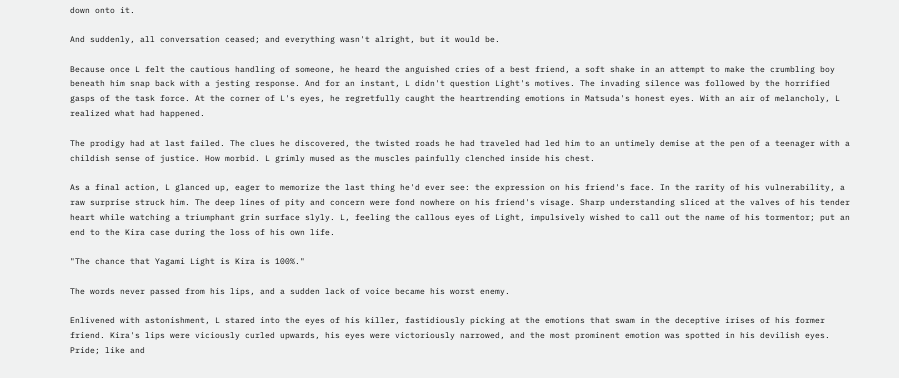down onto it.

And suddenly, all conversation ceased; and everything wasn't alright, but it would be.

Because once L felt the cautious handling of someone, he heard the anguished cries of a best friend, a soft shake in an attempt to make the crumbling boy beneath him snap back with a jesting response. And for an instant, L didn't question Light's motives. The invading silence was followed by the horrified gasps of the task force. At the corner of L's eyes, he regretfully caught the heartrending emotions in Matsuda's honest eyes. With an air of melancholy, L realized what had happened.

The prodigy had at last failed. The clues he discovered, the twisted roads he had traveled had led him to an untimely demise at the pen of a teenager with a childish sense of justice. How morbid. L grimly mused as the muscles painfully clenched inside his chest.

As a final action, L glanced up, eager to memorize the last thing he'd ever see: the expression on his friend's face. In the rarity of his vulnerability, a raw surprise struck him. The deep lines of pity and concern were fond nowhere on his friend's visage. Sharp understanding sliced at the valves of his tender heart while watching a triumphant grin surface slyly. L, feeling the callous eyes of Light, impulsively wished to call out the name of his tormentor; put an end to the Kira case during the loss of his own life.

"The chance that Yagami Light is Kira is 100%."

The words never passed from his lips, and a sudden lack of voice became his worst enemy.

Enlivened with astonishment, L stared into the eyes of his killer, fastidiously picking at the emotions that swam in the deceptive irises of his former friend. Kira's lips were viciously curled upwards, his eyes were victoriously narrowed, and the most prominent emotion was spotted in his devilish eyes. Pride; like and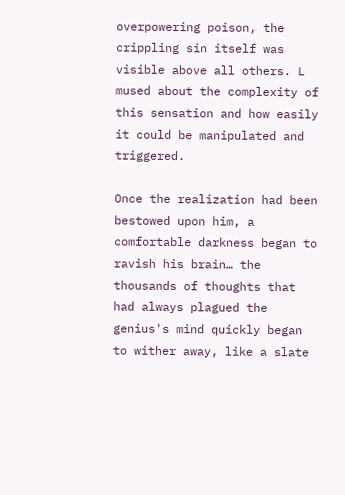overpowering poison, the crippling sin itself was visible above all others. L mused about the complexity of this sensation and how easily it could be manipulated and triggered.

Once the realization had been bestowed upon him, a comfortable darkness began to ravish his brain… the thousands of thoughts that had always plagued the genius's mind quickly began to wither away, like a slate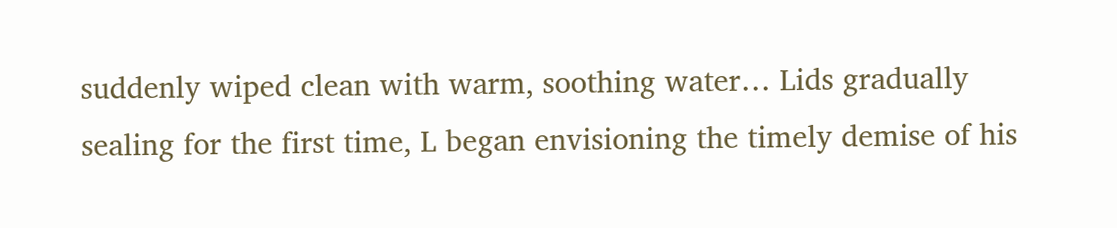suddenly wiped clean with warm, soothing water… Lids gradually sealing for the first time, L began envisioning the timely demise of his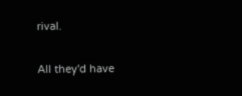rival.

All they'd have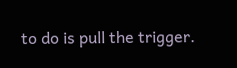to do is pull the trigger.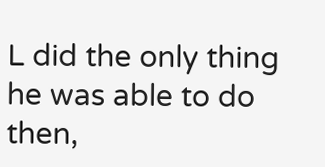L did the only thing he was able to do then,